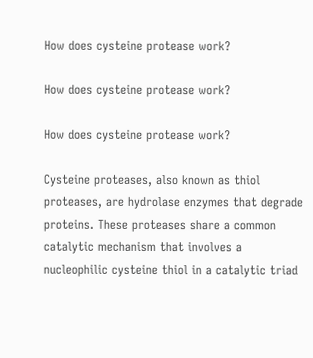How does cysteine protease work?

How does cysteine protease work?

How does cysteine protease work?

Cysteine proteases, also known as thiol proteases, are hydrolase enzymes that degrade proteins. These proteases share a common catalytic mechanism that involves a nucleophilic cysteine thiol in a catalytic triad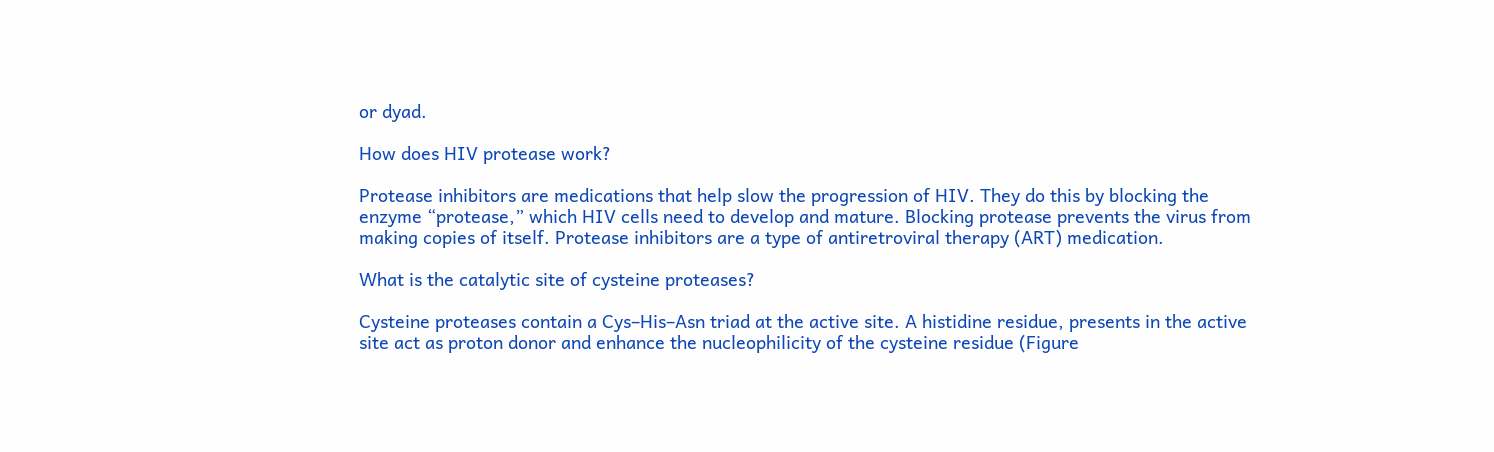or dyad.

How does HIV protease work?

Protease inhibitors are medications that help slow the progression of HIV. They do this by blocking the enzyme “protease,” which HIV cells need to develop and mature. Blocking protease prevents the virus from making copies of itself. Protease inhibitors are a type of antiretroviral therapy (ART) medication.

What is the catalytic site of cysteine proteases?

Cysteine proteases contain a Cys–His–Asn triad at the active site. A histidine residue, presents in the active site act as proton donor and enhance the nucleophilicity of the cysteine residue (Figure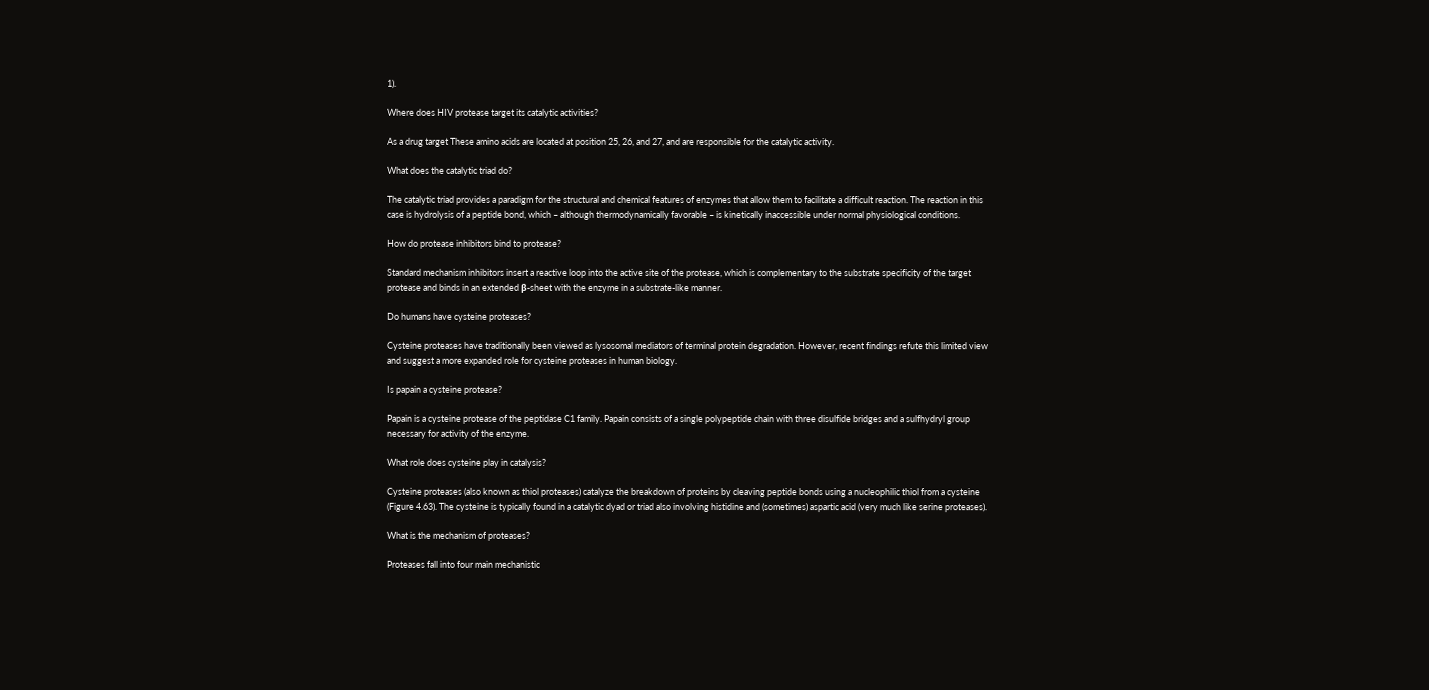1).

Where does HIV protease target its catalytic activities?

As a drug target These amino acids are located at position 25, 26, and 27, and are responsible for the catalytic activity.

What does the catalytic triad do?

The catalytic triad provides a paradigm for the structural and chemical features of enzymes that allow them to facilitate a difficult reaction. The reaction in this case is hydrolysis of a peptide bond, which – although thermodynamically favorable – is kinetically inaccessible under normal physiological conditions.

How do protease inhibitors bind to protease?

Standard mechanism inhibitors insert a reactive loop into the active site of the protease, which is complementary to the substrate specificity of the target protease and binds in an extended β-sheet with the enzyme in a substrate-like manner.

Do humans have cysteine proteases?

Cysteine proteases have traditionally been viewed as lysosomal mediators of terminal protein degradation. However, recent findings refute this limited view and suggest a more expanded role for cysteine proteases in human biology.

Is papain a cysteine protease?

Papain is a cysteine protease of the peptidase C1 family. Papain consists of a single polypeptide chain with three disulfide bridges and a sulfhydryl group necessary for activity of the enzyme.

What role does cysteine play in catalysis?

Cysteine proteases (also known as thiol proteases) catalyze the breakdown of proteins by cleaving peptide bonds using a nucleophilic thiol from a cysteine (Figure 4.63). The cysteine is typically found in a catalytic dyad or triad also involving histidine and (sometimes) aspartic acid (very much like serine proteases).

What is the mechanism of proteases?

Proteases fall into four main mechanistic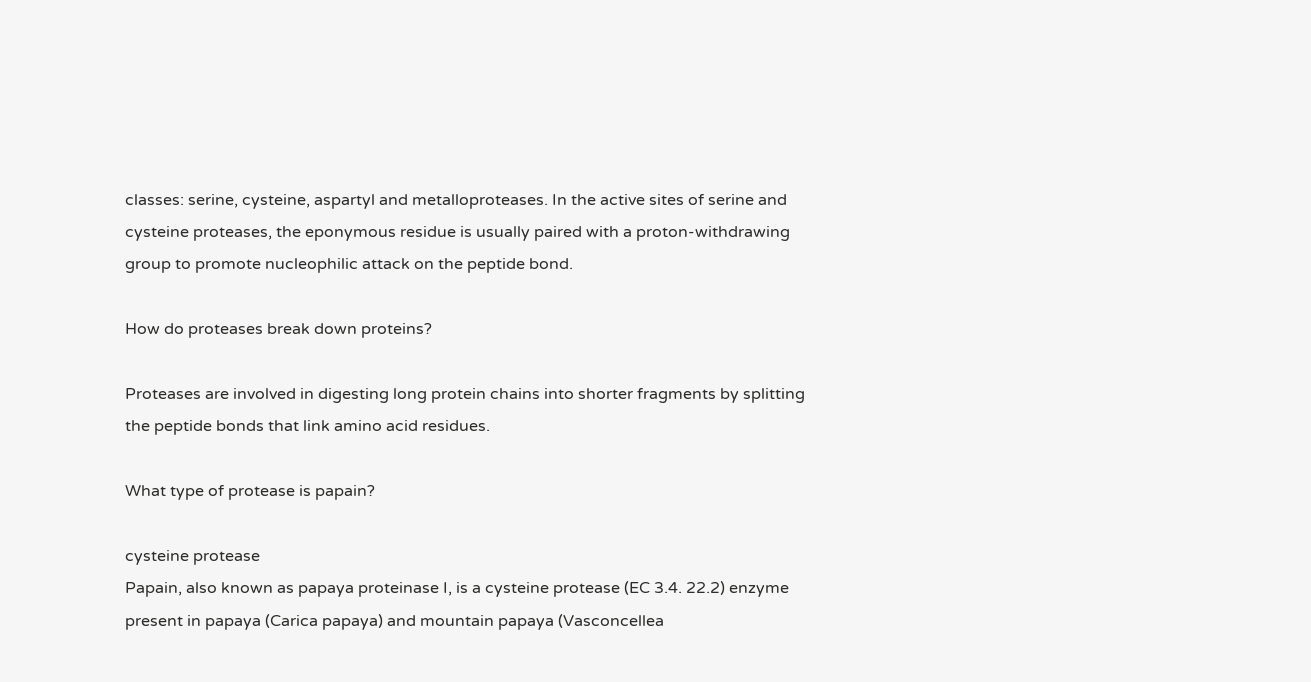classes: serine, cysteine, aspartyl and metalloproteases. In the active sites of serine and cysteine proteases, the eponymous residue is usually paired with a proton-withdrawing group to promote nucleophilic attack on the peptide bond.

How do proteases break down proteins?

Proteases are involved in digesting long protein chains into shorter fragments by splitting the peptide bonds that link amino acid residues.

What type of protease is papain?

cysteine protease
Papain, also known as papaya proteinase I, is a cysteine protease (EC 3.4. 22.2) enzyme present in papaya (Carica papaya) and mountain papaya (Vasconcellea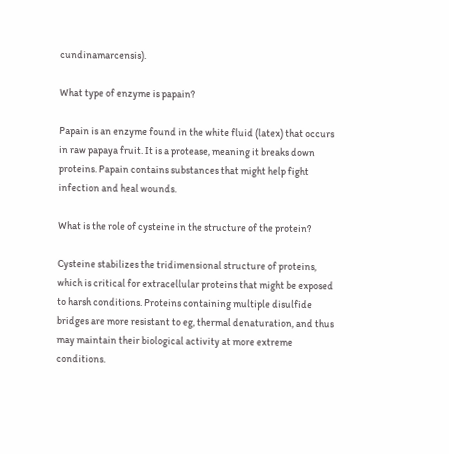cundinamarcensis).

What type of enzyme is papain?

Papain is an enzyme found in the white fluid (latex) that occurs in raw papaya fruit. It is a protease, meaning it breaks down proteins. Papain contains substances that might help fight infection and heal wounds.

What is the role of cysteine in the structure of the protein?

Cysteine stabilizes the tridimensional structure of proteins, which is critical for extracellular proteins that might be exposed to harsh conditions. Proteins containing multiple disulfide bridges are more resistant to eg, thermal denaturation, and thus may maintain their biological activity at more extreme conditions.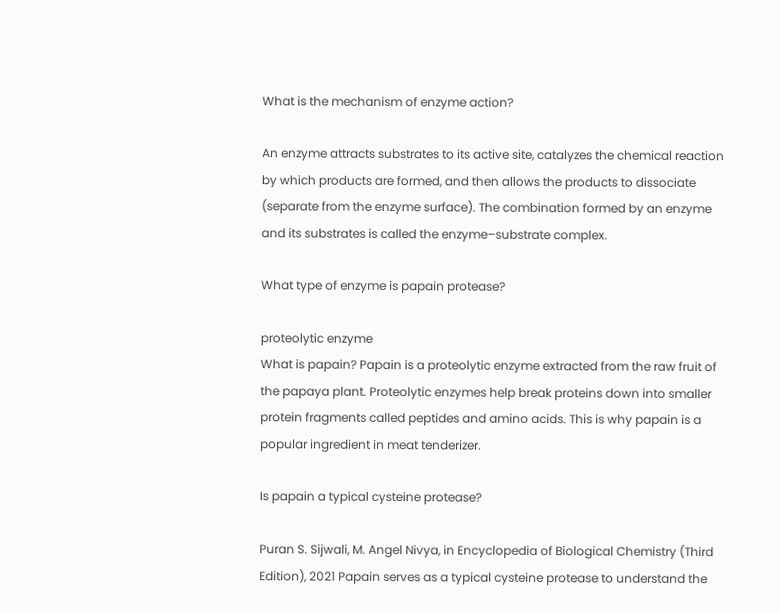What is the mechanism of enzyme action?

An enzyme attracts substrates to its active site, catalyzes the chemical reaction by which products are formed, and then allows the products to dissociate (separate from the enzyme surface). The combination formed by an enzyme and its substrates is called the enzyme–substrate complex.

What type of enzyme is papain protease?

proteolytic enzyme
What is papain? Papain is a proteolytic enzyme extracted from the raw fruit of the papaya plant. Proteolytic enzymes help break proteins down into smaller protein fragments called peptides and amino acids. This is why papain is a popular ingredient in meat tenderizer.

Is papain a typical cysteine protease?

Puran S. Sijwali, M. Angel Nivya, in Encyclopedia of Biological Chemistry (Third Edition), 2021 Papain serves as a typical cysteine protease to understand the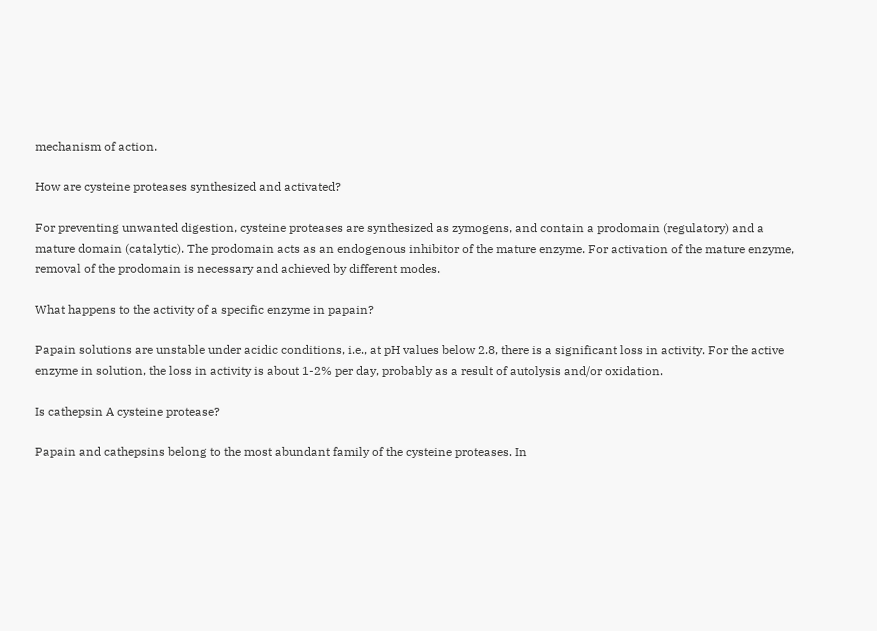mechanism of action.

How are cysteine proteases synthesized and activated?

For preventing unwanted digestion, cysteine proteases are synthesized as zymogens, and contain a prodomain (regulatory) and a mature domain (catalytic). The prodomain acts as an endogenous inhibitor of the mature enzyme. For activation of the mature enzyme, removal of the prodomain is necessary and achieved by different modes.

What happens to the activity of a specific enzyme in papain?

Papain solutions are unstable under acidic conditions, i.e., at pH values below 2.8, there is a significant loss in activity. For the active enzyme in solution, the loss in activity is about 1-2% per day, probably as a result of autolysis and/or oxidation.

Is cathepsin A cysteine protease?

Papain and cathepsins belong to the most abundant family of the cysteine proteases. In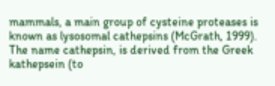mammals, a main group of cysteine proteases is known as lysosomal cathepsins (McGrath, 1999). The name cathepsin, is derived from the Greek kathepsein (to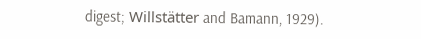digest; Willstätter and Bamann, 1929).